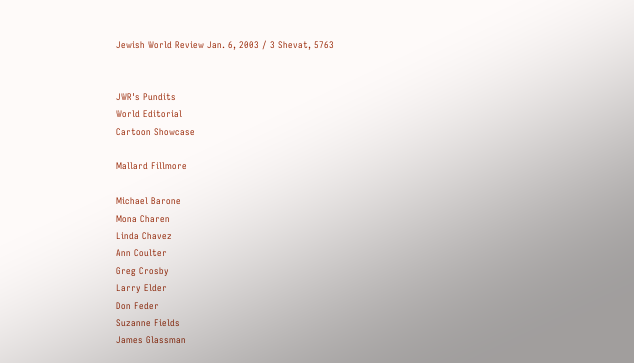Jewish World Review Jan. 6, 2003 / 3 Shevat, 5763


JWR's Pundits
World Editorial
Cartoon Showcase

Mallard Fillmore

Michael Barone
Mona Charen
Linda Chavez
Ann Coulter
Greg Crosby
Larry Elder
Don Feder
Suzanne Fields
James Glassman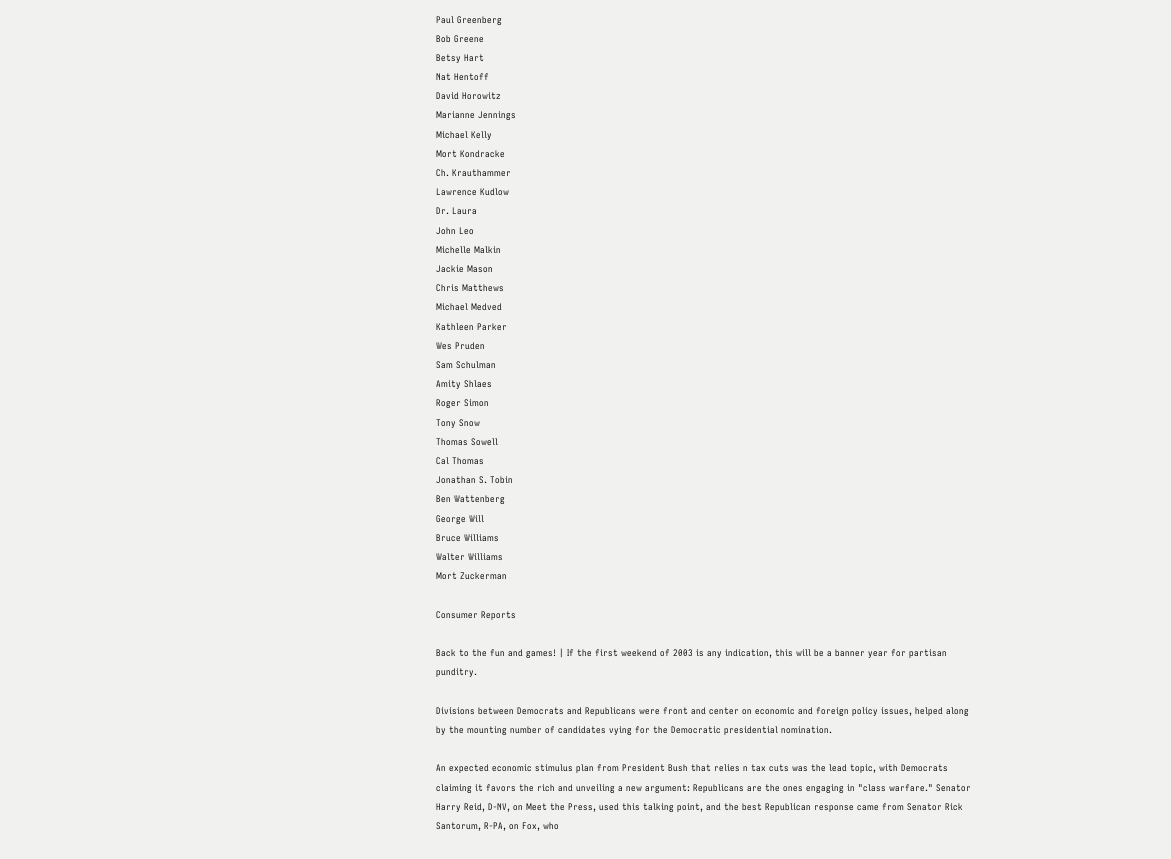Paul Greenberg
Bob Greene
Betsy Hart
Nat Hentoff
David Horowitz
Marianne Jennings
Michael Kelly
Mort Kondracke
Ch. Krauthammer
Lawrence Kudlow
Dr. Laura
John Leo
Michelle Malkin
Jackie Mason
Chris Matthews
Michael Medved
Kathleen Parker
Wes Pruden
Sam Schulman
Amity Shlaes
Roger Simon
Tony Snow
Thomas Sowell
Cal Thomas
Jonathan S. Tobin
Ben Wattenberg
George Will
Bruce Williams
Walter Williams
Mort Zuckerman

Consumer Reports

Back to the fun and games! | If the first weekend of 2003 is any indication, this will be a banner year for partisan punditry.

Divisions between Democrats and Republicans were front and center on economic and foreign policy issues, helped along by the mounting number of candidates vying for the Democratic presidential nomination.

An expected economic stimulus plan from President Bush that relies n tax cuts was the lead topic, with Democrats claiming it favors the rich and unveiling a new argument: Republicans are the ones engaging in "class warfare." Senator Harry Reid, D-NV, on Meet the Press, used this talking point, and the best Republican response came from Senator Rick Santorum, R-PA, on Fox, who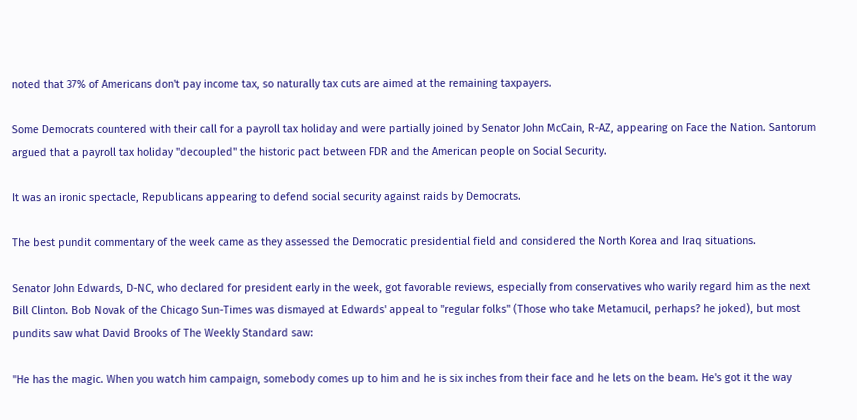noted that 37% of Americans don't pay income tax, so naturally tax cuts are aimed at the remaining taxpayers.

Some Democrats countered with their call for a payroll tax holiday and were partially joined by Senator John McCain, R-AZ, appearing on Face the Nation. Santorum argued that a payroll tax holiday "decoupled" the historic pact between FDR and the American people on Social Security.

It was an ironic spectacle, Republicans appearing to defend social security against raids by Democrats.

The best pundit commentary of the week came as they assessed the Democratic presidential field and considered the North Korea and Iraq situations.

Senator John Edwards, D-NC, who declared for president early in the week, got favorable reviews, especially from conservatives who warily regard him as the next Bill Clinton. Bob Novak of the Chicago Sun-Times was dismayed at Edwards' appeal to "regular folks" (Those who take Metamucil, perhaps? he joked), but most pundits saw what David Brooks of The Weekly Standard saw:

"He has the magic. When you watch him campaign, somebody comes up to him and he is six inches from their face and he lets on the beam. He's got it the way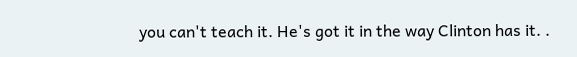you can't teach it. He's got it in the way Clinton has it. .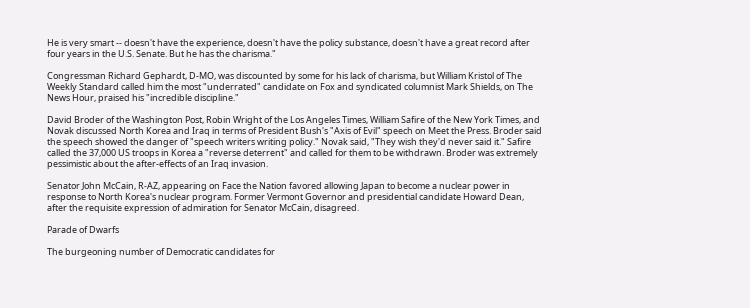He is very smart -- doesn't have the experience, doesn't have the policy substance, doesn't have a great record after four years in the U.S. Senate. But he has the charisma."

Congressman Richard Gephardt, D-MO, was discounted by some for his lack of charisma, but William Kristol of The Weekly Standard called him the most "underrated" candidate on Fox and syndicated columnist Mark Shields, on The News Hour, praised his "incredible discipline."

David Broder of the Washington Post, Robin Wright of the Los Angeles Times, William Safire of the New York Times, and Novak discussed North Korea and Iraq in terms of President Bush's "Axis of Evil" speech on Meet the Press. Broder said the speech showed the danger of "speech writers writing policy." Novak said, "They wish they'd never said it." Safire called the 37,000 US troops in Korea a "reverse deterrent" and called for them to be withdrawn. Broder was extremely pessimistic about the after-effects of an Iraq invasion.

Senator John McCain, R-AZ, appearing on Face the Nation favored allowing Japan to become a nuclear power in response to North Korea's nuclear program. Former Vermont Governor and presidential candidate Howard Dean, after the requisite expression of admiration for Senator McCain, disagreed.

Parade of Dwarfs

The burgeoning number of Democratic candidates for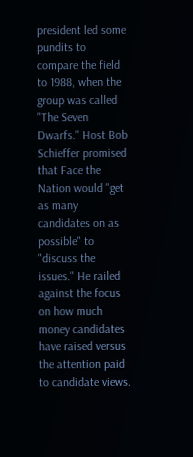president led some pundits to compare the field to 1988, when the group was called "The Seven Dwarfs." Host Bob Schieffer promised that Face the Nation would "get as many candidates on as possible" to "discuss the issues." He railed against the focus on how much money candidates have raised versus the attention paid to candidate views.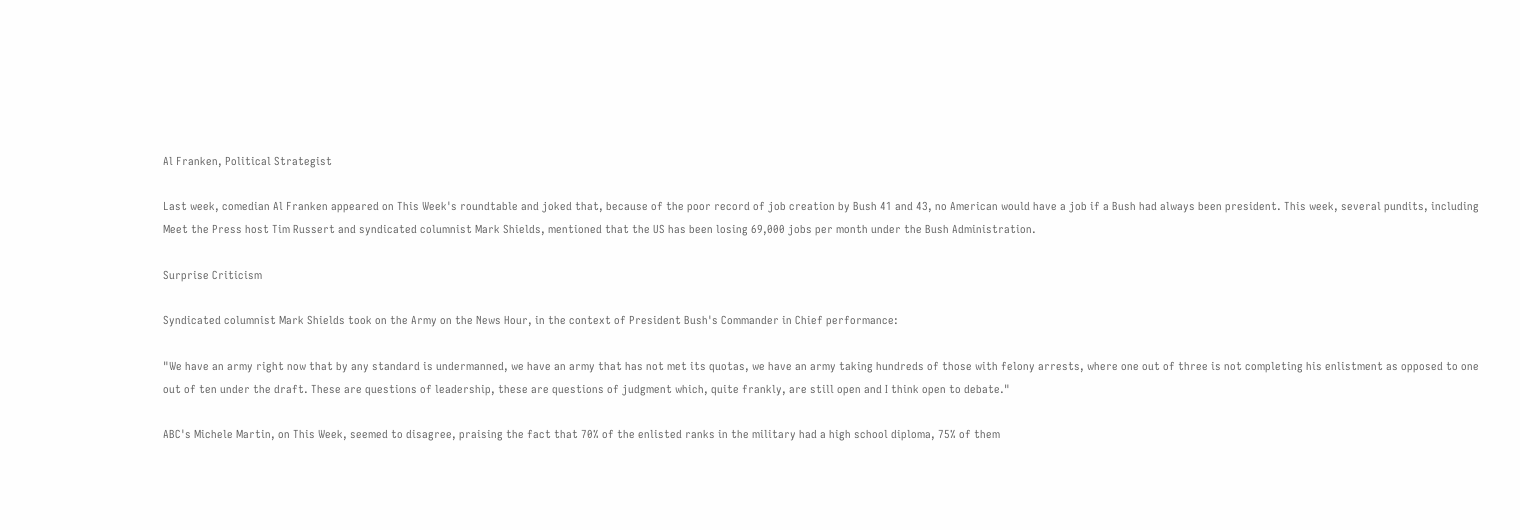Al Franken, Political Strategist

Last week, comedian Al Franken appeared on This Week's roundtable and joked that, because of the poor record of job creation by Bush 41 and 43, no American would have a job if a Bush had always been president. This week, several pundits, including Meet the Press host Tim Russert and syndicated columnist Mark Shields, mentioned that the US has been losing 69,000 jobs per month under the Bush Administration.

Surprise Criticism

Syndicated columnist Mark Shields took on the Army on the News Hour, in the context of President Bush's Commander in Chief performance:

"We have an army right now that by any standard is undermanned, we have an army that has not met its quotas, we have an army taking hundreds of those with felony arrests, where one out of three is not completing his enlistment as opposed to one out of ten under the draft. These are questions of leadership, these are questions of judgment which, quite frankly, are still open and I think open to debate."

ABC's Michele Martin, on This Week, seemed to disagree, praising the fact that 70% of the enlisted ranks in the military had a high school diploma, 75% of them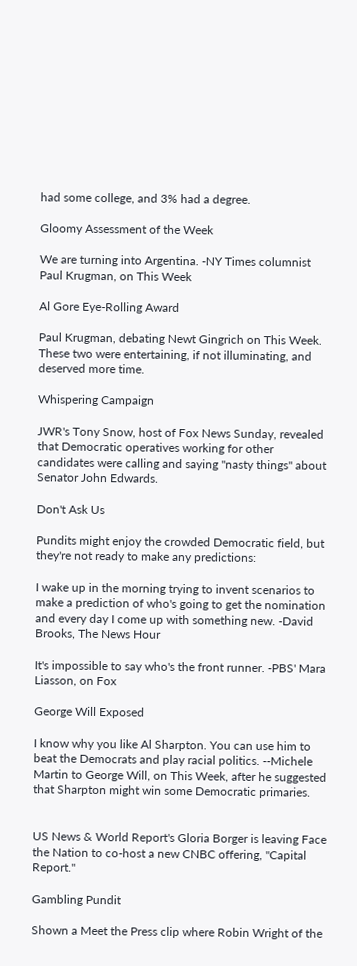had some college, and 3% had a degree.

Gloomy Assessment of the Week

We are turning into Argentina. -NY Times columnist Paul Krugman, on This Week

Al Gore Eye-Rolling Award

Paul Krugman, debating Newt Gingrich on This Week. These two were entertaining, if not illuminating, and deserved more time.

Whispering Campaign

JWR's Tony Snow, host of Fox News Sunday, revealed that Democratic operatives working for other candidates were calling and saying "nasty things" about Senator John Edwards.

Don't Ask Us

Pundits might enjoy the crowded Democratic field, but they're not ready to make any predictions:

I wake up in the morning trying to invent scenarios to make a prediction of who's going to get the nomination and every day I come up with something new. -David Brooks, The News Hour

It's impossible to say who's the front runner. -PBS' Mara Liasson, on Fox

George Will Exposed

I know why you like Al Sharpton. You can use him to beat the Democrats and play racial politics. --Michele Martin to George Will, on This Week, after he suggested that Sharpton might win some Democratic primaries.


US News & World Report's Gloria Borger is leaving Face the Nation to co-host a new CNBC offering, "Capital Report."

Gambling Pundit

Shown a Meet the Press clip where Robin Wright of the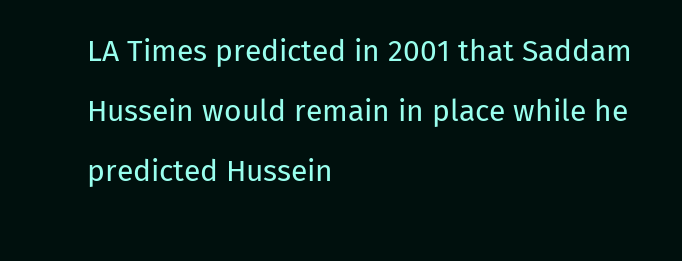LA Times predicted in 2001 that Saddam Hussein would remain in place while he predicted Hussein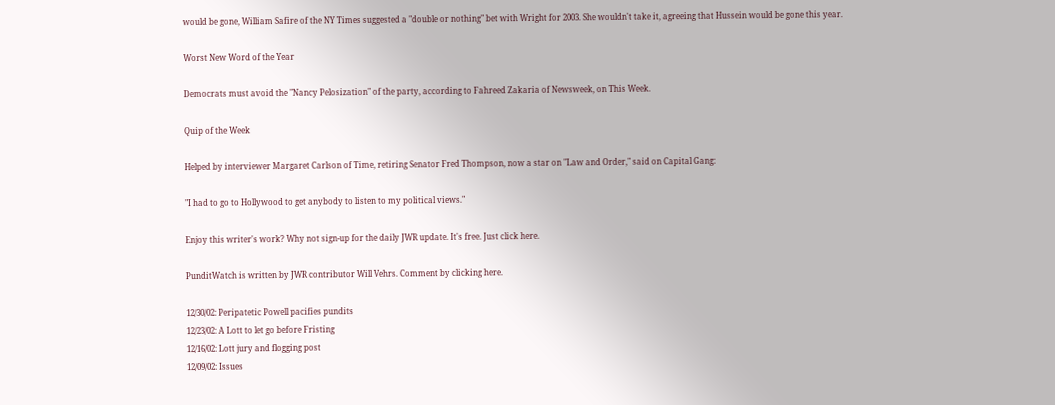would be gone, William Safire of the NY Times suggested a "double or nothing" bet with Wright for 2003. She wouldn't take it, agreeing that Hussein would be gone this year.

Worst New Word of the Year

Democrats must avoid the "Nancy Pelosization" of the party, according to Fahreed Zakaria of Newsweek, on This Week.

Quip of the Week

Helped by interviewer Margaret Carlson of Time, retiring Senator Fred Thompson, now a star on "Law and Order," said on Capital Gang:

"I had to go to Hollywood to get anybody to listen to my political views."

Enjoy this writer's work? Why not sign-up for the daily JWR update. It's free. Just click here.

PunditWatch is written by JWR contributor Will Vehrs. Comment by clicking here.

12/30/02: Peripatetic Powell pacifies pundits
12/23/02: A Lott to let go before Fristing
12/16/02: Lott jury and flogging post
12/09/02: Issues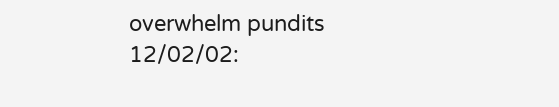overwhelm pundits
12/02/02: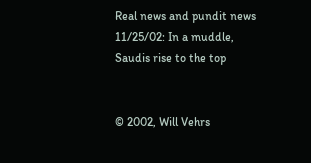Real news and pundit news
11/25/02: In a muddle, Saudis rise to the top


© 2002, Will Vehrs